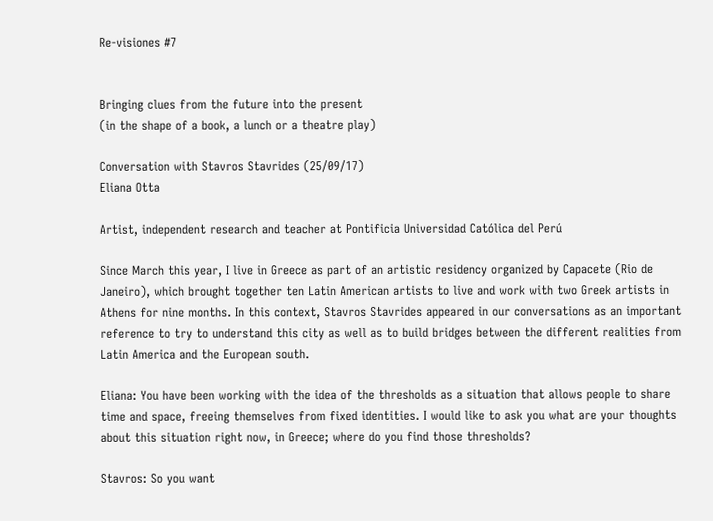Re-visiones #7


Bringing clues from the future into the present
(in the shape of a book, a lunch or a theatre play)

Conversation with Stavros Stavrides (25/09/17)
Eliana Otta

Artist, independent research and teacher at Pontificia Universidad Católica del Perú

Since March this year, I live in Greece as part of an artistic residency organized by Capacete (Rio de Janeiro), which brought together ten Latin American artists to live and work with two Greek artists in Athens for nine months. In this context, Stavros Stavrides appeared in our conversations as an important reference to try to understand this city as well as to build bridges between the different realities from Latin America and the European south.

Eliana: You have been working with the idea of the thresholds as a situation that allows people to share time and space, freeing themselves from fixed identities. I would like to ask you what are your thoughts about this situation right now, in Greece; where do you find those thresholds?

Stavros: So you want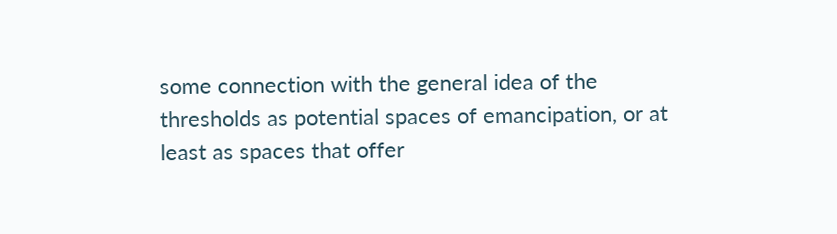some connection with the general idea of the thresholds as potential spaces of emancipation, or at least as spaces that offer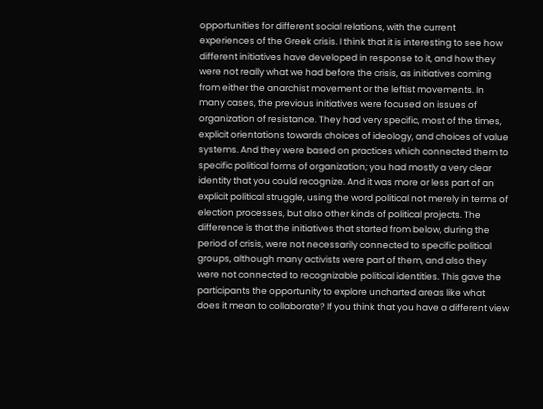opportunities for different social relations, with the current experiences of the Greek crisis. I think that it is interesting to see how different initiatives have developed in response to it, and how they were not really what we had before the crisis, as initiatives coming from either the anarchist movement or the leftist movements. In many cases, the previous initiatives were focused on issues of organization of resistance. They had very specific, most of the times, explicit orientations towards choices of ideology, and choices of value systems. And they were based on practices which connected them to specific political forms of organization; you had mostly a very clear identity that you could recognize. And it was more or less part of an explicit political struggle, using the word political not merely in terms of election processes, but also other kinds of political projects. The difference is that the initiatives that started from below, during the period of crisis, were not necessarily connected to specific political groups, although many activists were part of them, and also they were not connected to recognizable political identities. This gave the participants the opportunity to explore uncharted areas like what does it mean to collaborate? If you think that you have a different view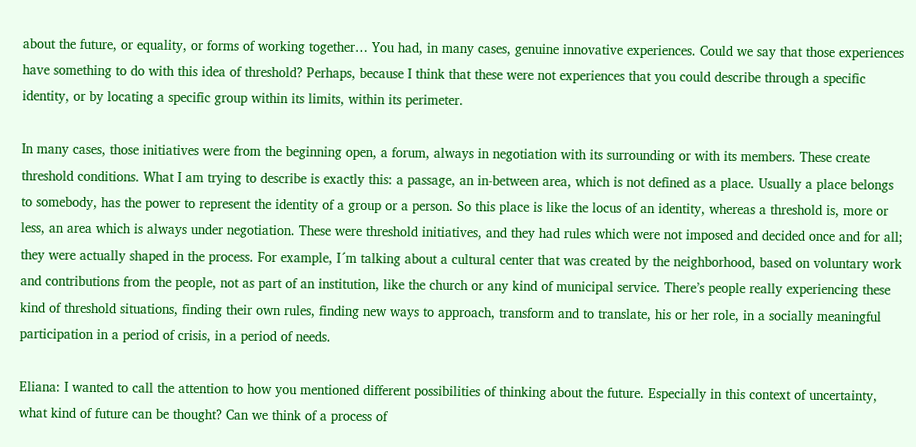about the future, or equality, or forms of working together… You had, in many cases, genuine innovative experiences. Could we say that those experiences have something to do with this idea of threshold? Perhaps, because I think that these were not experiences that you could describe through a specific identity, or by locating a specific group within its limits, within its perimeter.

In many cases, those initiatives were from the beginning open, a forum, always in negotiation with its surrounding or with its members. These create threshold conditions. What I am trying to describe is exactly this: a passage, an in-between area, which is not defined as a place. Usually a place belongs to somebody, has the power to represent the identity of a group or a person. So this place is like the locus of an identity, whereas a threshold is, more or less, an area which is always under negotiation. These were threshold initiatives, and they had rules which were not imposed and decided once and for all; they were actually shaped in the process. For example, I´m talking about a cultural center that was created by the neighborhood, based on voluntary work and contributions from the people, not as part of an institution, like the church or any kind of municipal service. There’s people really experiencing these kind of threshold situations, finding their own rules, finding new ways to approach, transform and to translate, his or her role, in a socially meaningful participation in a period of crisis, in a period of needs.

Eliana: I wanted to call the attention to how you mentioned different possibilities of thinking about the future. Especially in this context of uncertainty, what kind of future can be thought? Can we think of a process of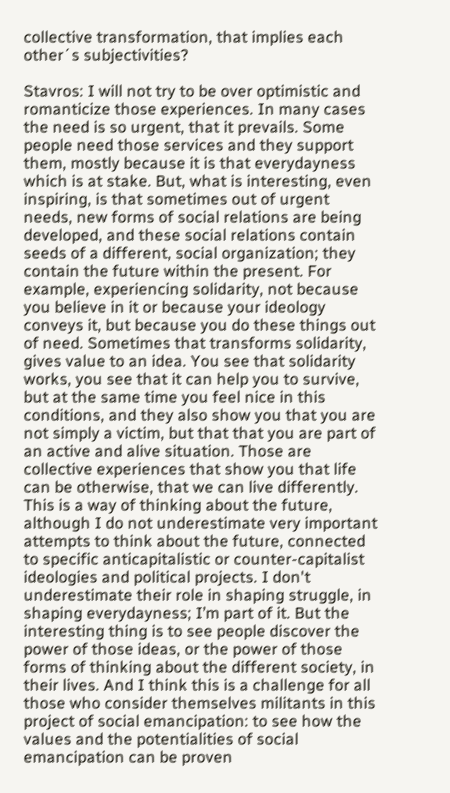collective transformation, that implies each other´s subjectivities?

Stavros: I will not try to be over optimistic and romanticize those experiences. In many cases the need is so urgent, that it prevails. Some people need those services and they support them, mostly because it is that everydayness which is at stake. But, what is interesting, even inspiring, is that sometimes out of urgent needs, new forms of social relations are being developed, and these social relations contain seeds of a different, social organization; they contain the future within the present. For example, experiencing solidarity, not because you believe in it or because your ideology conveys it, but because you do these things out of need. Sometimes that transforms solidarity, gives value to an idea. You see that solidarity works, you see that it can help you to survive, but at the same time you feel nice in this conditions, and they also show you that you are not simply a victim, but that that you are part of an active and alive situation. Those are collective experiences that show you that life can be otherwise, that we can live differently. This is a way of thinking about the future, although I do not underestimate very important attempts to think about the future, connected to specific anticapitalistic or counter-capitalist ideologies and political projects. I don't underestimate their role in shaping struggle, in shaping everydayness; I’m part of it. But the interesting thing is to see people discover the power of those ideas, or the power of those forms of thinking about the different society, in their lives. And I think this is a challenge for all those who consider themselves militants in this project of social emancipation: to see how the values and the potentialities of social emancipation can be proven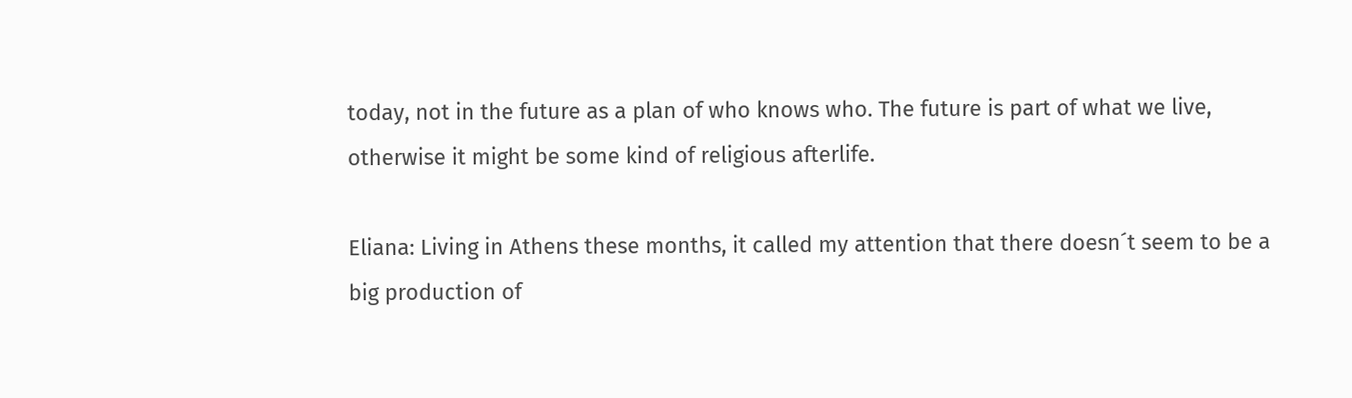today, not in the future as a plan of who knows who. The future is part of what we live, otherwise it might be some kind of religious afterlife.

Eliana: Living in Athens these months, it called my attention that there doesn´t seem to be a big production of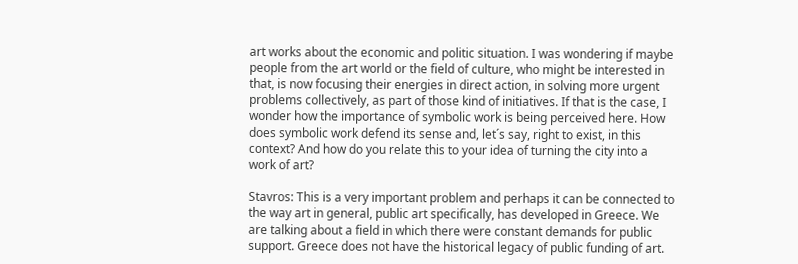art works about the economic and politic situation. I was wondering if maybe people from the art world or the field of culture, who might be interested in that, is now focusing their energies in direct action, in solving more urgent problems collectively, as part of those kind of initiatives. If that is the case, I wonder how the importance of symbolic work is being perceived here. How does symbolic work defend its sense and, let´s say, right to exist, in this context? And how do you relate this to your idea of turning the city into a work of art?

Stavros: This is a very important problem and perhaps it can be connected to the way art in general, public art specifically, has developed in Greece. We are talking about a field in which there were constant demands for public support. Greece does not have the historical legacy of public funding of art.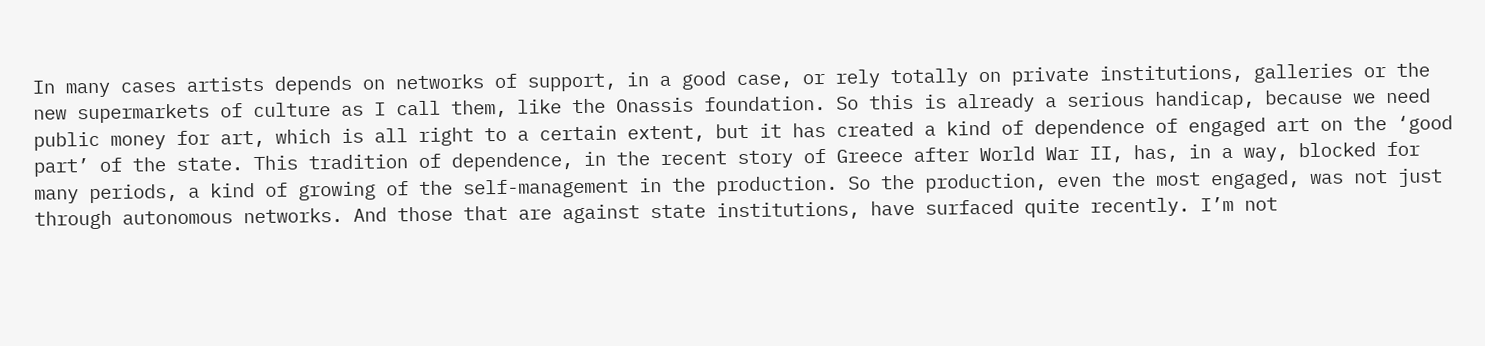In many cases artists depends on networks of support, in a good case, or rely totally on private institutions, galleries or the new supermarkets of culture as I call them, like the Onassis foundation. So this is already a serious handicap, because we need public money for art, which is all right to a certain extent, but it has created a kind of dependence of engaged art on the ‘good part’ of the state. This tradition of dependence, in the recent story of Greece after World War II, has, in a way, blocked for many periods, a kind of growing of the self-management in the production. So the production, even the most engaged, was not just through autonomous networks. And those that are against state institutions, have surfaced quite recently. I’m not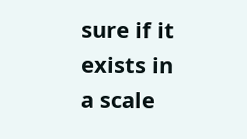sure if it exists in a scale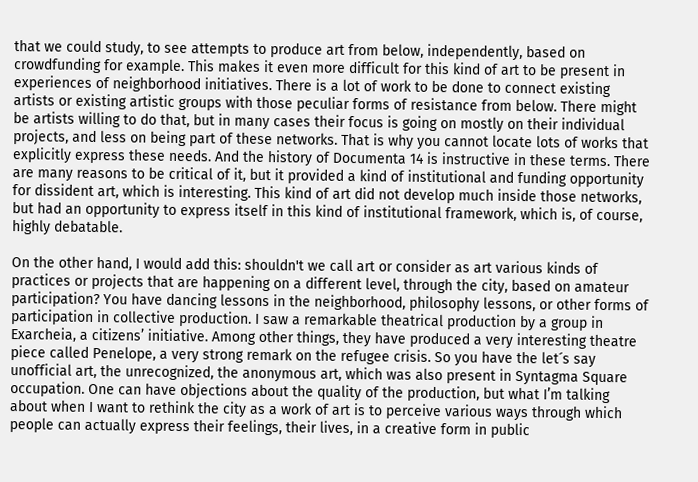that we could study, to see attempts to produce art from below, independently, based on crowdfunding for example. This makes it even more difficult for this kind of art to be present in experiences of neighborhood initiatives. There is a lot of work to be done to connect existing artists or existing artistic groups with those peculiar forms of resistance from below. There might be artists willing to do that, but in many cases their focus is going on mostly on their individual projects, and less on being part of these networks. That is why you cannot locate lots of works that explicitly express these needs. And the history of Documenta 14 is instructive in these terms. There are many reasons to be critical of it, but it provided a kind of institutional and funding opportunity for dissident art, which is interesting. This kind of art did not develop much inside those networks, but had an opportunity to express itself in this kind of institutional framework, which is, of course, highly debatable.

On the other hand, I would add this: shouldn't we call art or consider as art various kinds of practices or projects that are happening on a different level, through the city, based on amateur participation? You have dancing lessons in the neighborhood, philosophy lessons, or other forms of participation in collective production. I saw a remarkable theatrical production by a group in Exarcheia, a citizens’ initiative. Among other things, they have produced a very interesting theatre piece called Penelope, a very strong remark on the refugee crisis. So you have the let´s say unofficial art, the unrecognized, the anonymous art, which was also present in Syntagma Square occupation. One can have objections about the quality of the production, but what I’m talking about when I want to rethink the city as a work of art is to perceive various ways through which people can actually express their feelings, their lives, in a creative form in public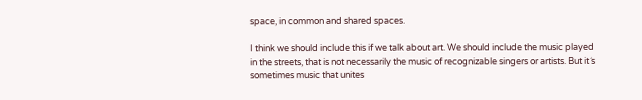space, in common and shared spaces.

I think we should include this if we talk about art. We should include the music played in the streets, that is not necessarily the music of recognizable singers or artists. But it´s sometimes music that unites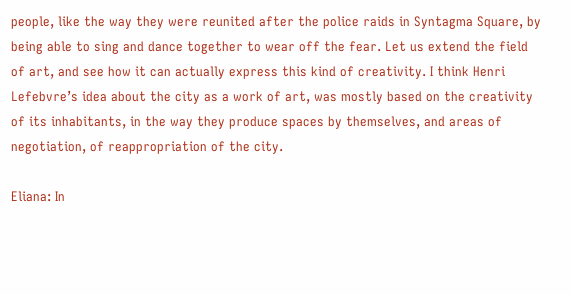people, like the way they were reunited after the police raids in Syntagma Square, by being able to sing and dance together to wear off the fear. Let us extend the field of art, and see how it can actually express this kind of creativity. I think Henri Lefebvre’s idea about the city as a work of art, was mostly based on the creativity of its inhabitants, in the way they produce spaces by themselves, and areas of negotiation, of reappropriation of the city.

Eliana: In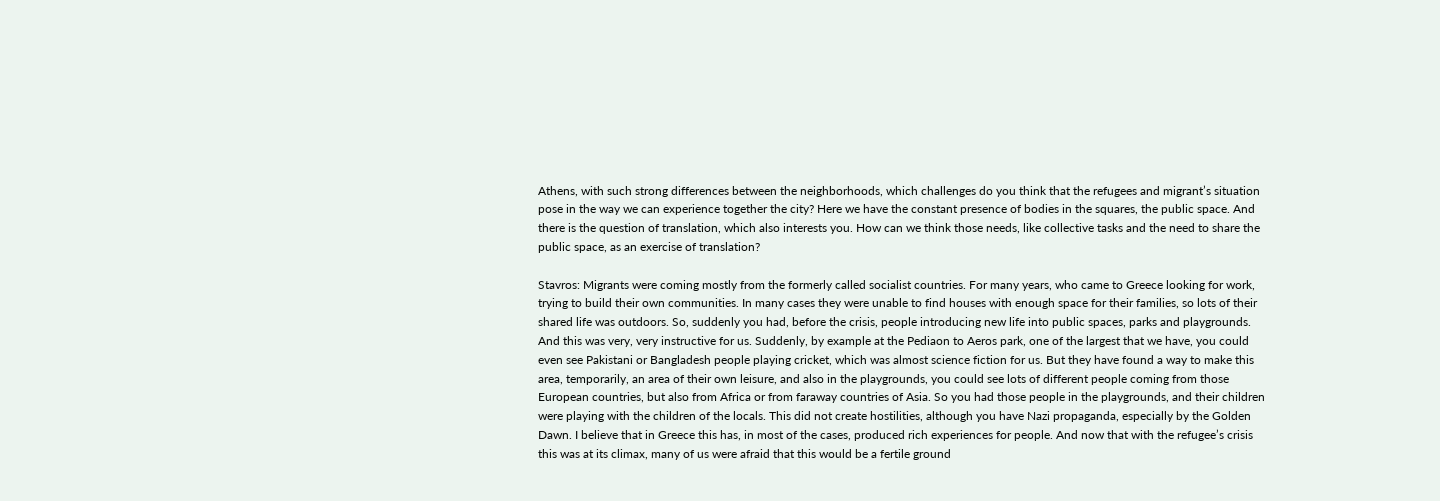Athens, with such strong differences between the neighborhoods, which challenges do you think that the refugees and migrant’s situation pose in the way we can experience together the city? Here we have the constant presence of bodies in the squares, the public space. And there is the question of translation, which also interests you. How can we think those needs, like collective tasks and the need to share the public space, as an exercise of translation?

Stavros: Migrants were coming mostly from the formerly called socialist countries. For many years, who came to Greece looking for work, trying to build their own communities. In many cases they were unable to find houses with enough space for their families, so lots of their shared life was outdoors. So, suddenly you had, before the crisis, people introducing new life into public spaces, parks and playgrounds. And this was very, very instructive for us. Suddenly, by example at the Pediaon to Aeros park, one of the largest that we have, you could even see Pakistani or Bangladesh people playing cricket, which was almost science fiction for us. But they have found a way to make this area, temporarily, an area of their own leisure, and also in the playgrounds, you could see lots of different people coming from those European countries, but also from Africa or from faraway countries of Asia. So you had those people in the playgrounds, and their children were playing with the children of the locals. This did not create hostilities, although you have Nazi propaganda, especially by the Golden Dawn. I believe that in Greece this has, in most of the cases, produced rich experiences for people. And now that with the refugee’s crisis this was at its climax, many of us were afraid that this would be a fertile ground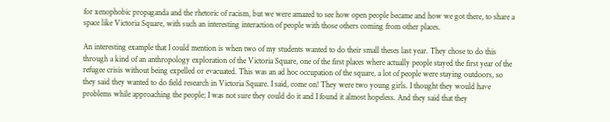for xenophobic propaganda and the rhetoric of racism, but we were amazed to see how open people became and how we got there, to share a space like Victoria Square, with such an interesting interaction of people with those others coming from other places.

An interesting example that I could mention is when two of my students wanted to do their small theses last year. They chose to do this through a kind of an anthropology exploration of the Victoria Square, one of the first places where actually people stayed the first year of the refugee crisis without being expelled or evacuated. This was an ad hoc occupation of the square, a lot of people were staying outdoors, so they said they wanted to do field research in Victoria Square. I said, come on! They were two young girls. I thought they would have problems while approaching the people; I was not sure they could do it and I found it almost hopeless. And they said that they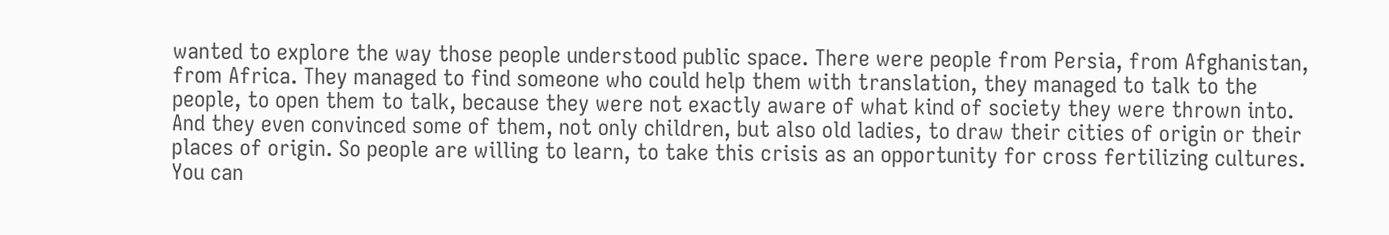wanted to explore the way those people understood public space. There were people from Persia, from Afghanistan, from Africa. They managed to find someone who could help them with translation, they managed to talk to the people, to open them to talk, because they were not exactly aware of what kind of society they were thrown into. And they even convinced some of them, not only children, but also old ladies, to draw their cities of origin or their places of origin. So people are willing to learn, to take this crisis as an opportunity for cross fertilizing cultures. You can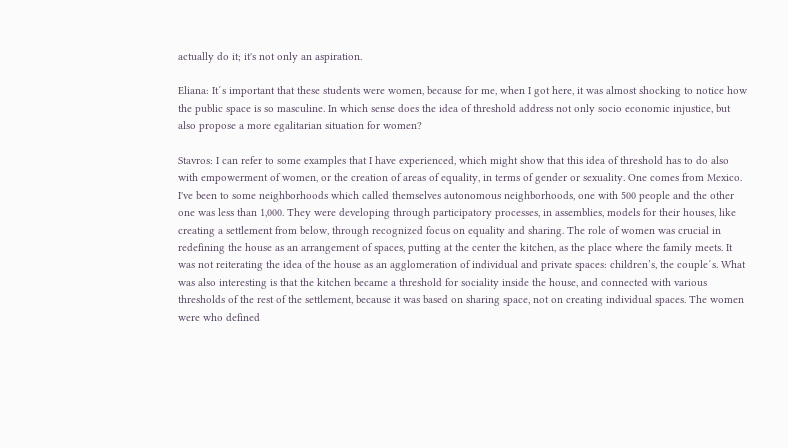actually do it; it's not only an aspiration.

Eliana: It´s important that these students were women, because for me, when I got here, it was almost shocking to notice how the public space is so masculine. In which sense does the idea of threshold address not only socio economic injustice, but also propose a more egalitarian situation for women?

Stavros: I can refer to some examples that I have experienced, which might show that this idea of threshold has to do also with empowerment of women, or the creation of areas of equality, in terms of gender or sexuality. One comes from Mexico. I've been to some neighborhoods which called themselves autonomous neighborhoods, one with 500 people and the other one was less than 1,000. They were developing through participatory processes, in assemblies, models for their houses, like creating a settlement from below, through recognized focus on equality and sharing. The role of women was crucial in redefining the house as an arrangement of spaces, putting at the center the kitchen, as the place where the family meets. It was not reiterating the idea of the house as an agglomeration of individual and private spaces: children’s, the couple´s. What was also interesting is that the kitchen became a threshold for sociality inside the house, and connected with various thresholds of the rest of the settlement, because it was based on sharing space, not on creating individual spaces. The women were who defined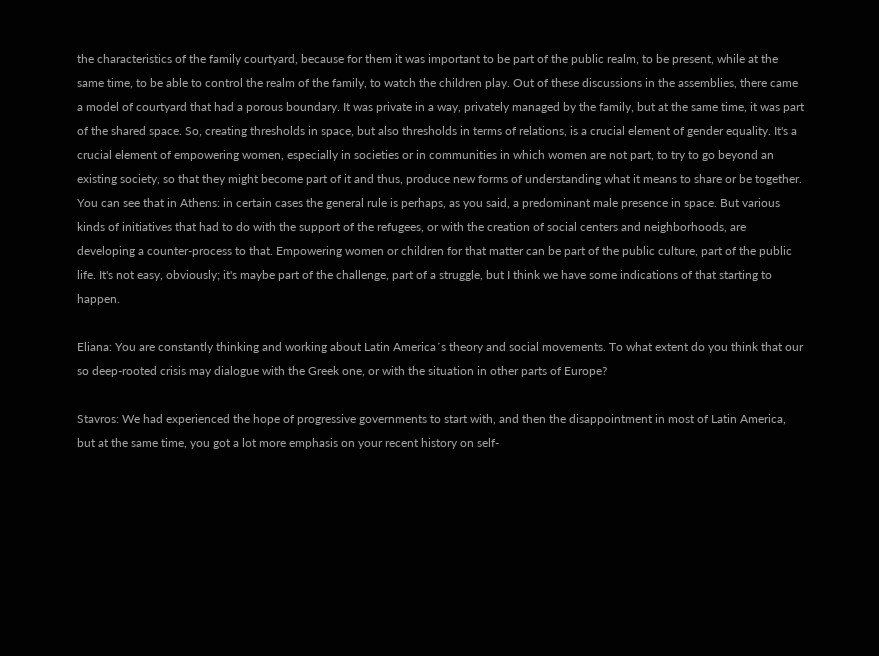the characteristics of the family courtyard, because for them it was important to be part of the public realm, to be present, while at the same time, to be able to control the realm of the family, to watch the children play. Out of these discussions in the assemblies, there came a model of courtyard that had a porous boundary. It was private in a way, privately managed by the family, but at the same time, it was part of the shared space. So, creating thresholds in space, but also thresholds in terms of relations, is a crucial element of gender equality. It's a crucial element of empowering women, especially in societies or in communities in which women are not part, to try to go beyond an existing society, so that they might become part of it and thus, produce new forms of understanding what it means to share or be together. You can see that in Athens: in certain cases the general rule is perhaps, as you said, a predominant male presence in space. But various kinds of initiatives that had to do with the support of the refugees, or with the creation of social centers and neighborhoods, are developing a counter-process to that. Empowering women or children for that matter can be part of the public culture, part of the public life. It's not easy, obviously; it's maybe part of the challenge, part of a struggle, but I think we have some indications of that starting to happen.

Eliana: You are constantly thinking and working about Latin America´s theory and social movements. To what extent do you think that our so deep-rooted crisis may dialogue with the Greek one, or with the situation in other parts of Europe?

Stavros: We had experienced the hope of progressive governments to start with, and then the disappointment in most of Latin America, but at the same time, you got a lot more emphasis on your recent history on self-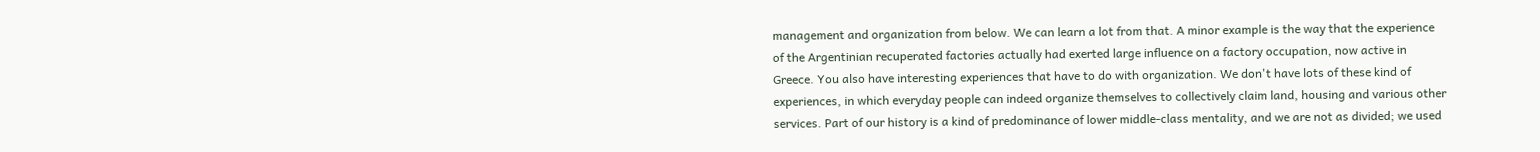management and organization from below. We can learn a lot from that. A minor example is the way that the experience of the Argentinian recuperated factories actually had exerted large influence on a factory occupation, now active in Greece. You also have interesting experiences that have to do with organization. We don't have lots of these kind of experiences, in which everyday people can indeed organize themselves to collectively claim land, housing and various other services. Part of our history is a kind of predominance of lower middle-class mentality, and we are not as divided; we used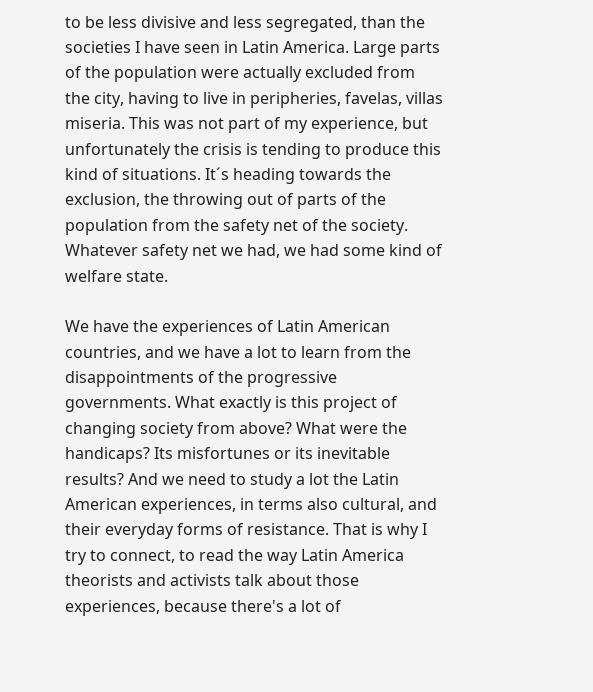to be less divisive and less segregated, than the societies I have seen in Latin America. Large parts of the population were actually excluded from the city, having to live in peripheries, favelas, villas miseria. This was not part of my experience, but unfortunately the crisis is tending to produce this kind of situations. It´s heading towards the exclusion, the throwing out of parts of the population from the safety net of the society. Whatever safety net we had, we had some kind of welfare state.

We have the experiences of Latin American countries, and we have a lot to learn from the disappointments of the progressive governments. What exactly is this project of changing society from above? What were the handicaps? Its misfortunes or its inevitable results? And we need to study a lot the Latin American experiences, in terms also cultural, and their everyday forms of resistance. That is why I try to connect, to read the way Latin America theorists and activists talk about those experiences, because there's a lot of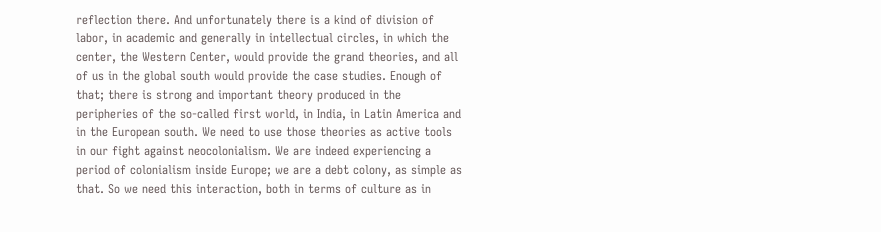reflection there. And unfortunately there is a kind of division of labor, in academic and generally in intellectual circles, in which the center, the Western Center, would provide the grand theories, and all of us in the global south would provide the case studies. Enough of that; there is strong and important theory produced in the peripheries of the so-called first world, in India, in Latin America and in the European south. We need to use those theories as active tools in our fight against neocolonialism. We are indeed experiencing a period of colonialism inside Europe; we are a debt colony, as simple as that. So we need this interaction, both in terms of culture as in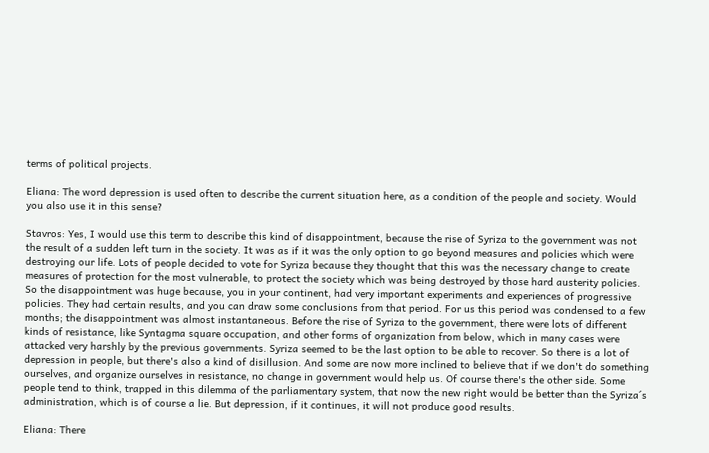terms of political projects.

Eliana: The word depression is used often to describe the current situation here, as a condition of the people and society. Would you also use it in this sense?

Stavros: Yes, I would use this term to describe this kind of disappointment, because the rise of Syriza to the government was not the result of a sudden left turn in the society. It was as if it was the only option to go beyond measures and policies which were destroying our life. Lots of people decided to vote for Syriza because they thought that this was the necessary change to create measures of protection for the most vulnerable, to protect the society which was being destroyed by those hard austerity policies. So the disappointment was huge because, you in your continent, had very important experiments and experiences of progressive policies. They had certain results, and you can draw some conclusions from that period. For us this period was condensed to a few months; the disappointment was almost instantaneous. Before the rise of Syriza to the government, there were lots of different kinds of resistance, like Syntagma square occupation, and other forms of organization from below, which in many cases were attacked very harshly by the previous governments. Syriza seemed to be the last option to be able to recover. So there is a lot of depression in people, but there's also a kind of disillusion. And some are now more inclined to believe that if we don't do something ourselves, and organize ourselves in resistance, no change in government would help us. Of course there's the other side. Some people tend to think, trapped in this dilemma of the parliamentary system, that now the new right would be better than the Syriza´s administration, which is of course a lie. But depression, if it continues, it will not produce good results.

Eliana: There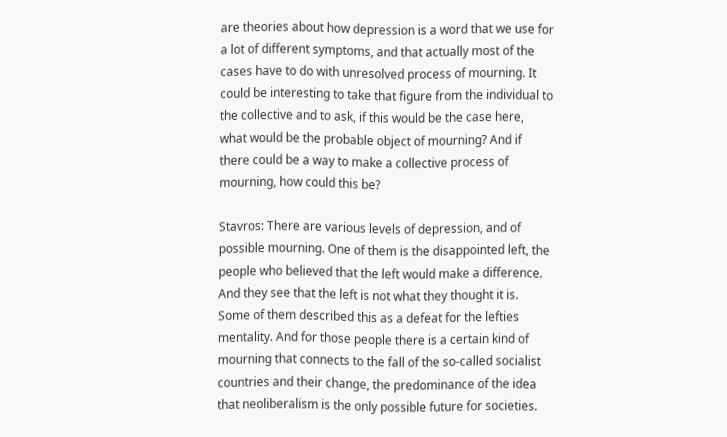are theories about how depression is a word that we use for a lot of different symptoms, and that actually most of the cases have to do with unresolved process of mourning. It could be interesting to take that figure from the individual to the collective and to ask, if this would be the case here, what would be the probable object of mourning? And if there could be a way to make a collective process of mourning, how could this be?

Stavros: There are various levels of depression, and of possible mourning. One of them is the disappointed left, the people who believed that the left would make a difference. And they see that the left is not what they thought it is. Some of them described this as a defeat for the lefties mentality. And for those people there is a certain kind of mourning that connects to the fall of the so-called socialist countries and their change, the predominance of the idea that neoliberalism is the only possible future for societies.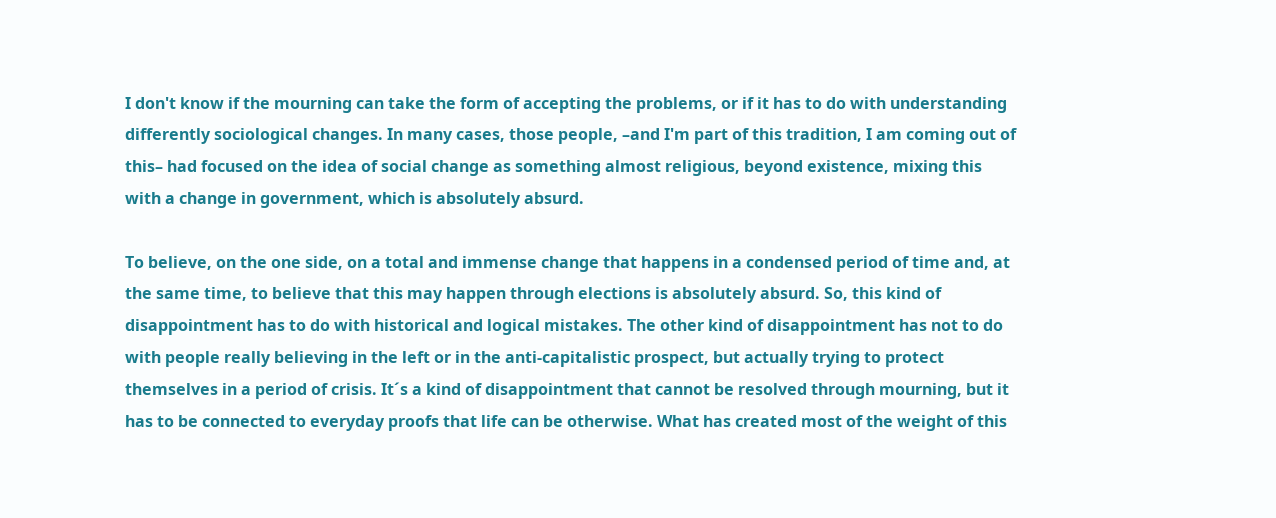I don't know if the mourning can take the form of accepting the problems, or if it has to do with understanding differently sociological changes. In many cases, those people, –and I'm part of this tradition, I am coming out of this– had focused on the idea of social change as something almost religious, beyond existence, mixing this with a change in government, which is absolutely absurd.

To believe, on the one side, on a total and immense change that happens in a condensed period of time and, at the same time, to believe that this may happen through elections is absolutely absurd. So, this kind of disappointment has to do with historical and logical mistakes. The other kind of disappointment has not to do with people really believing in the left or in the anti-capitalistic prospect, but actually trying to protect themselves in a period of crisis. It´s a kind of disappointment that cannot be resolved through mourning, but it has to be connected to everyday proofs that life can be otherwise. What has created most of the weight of this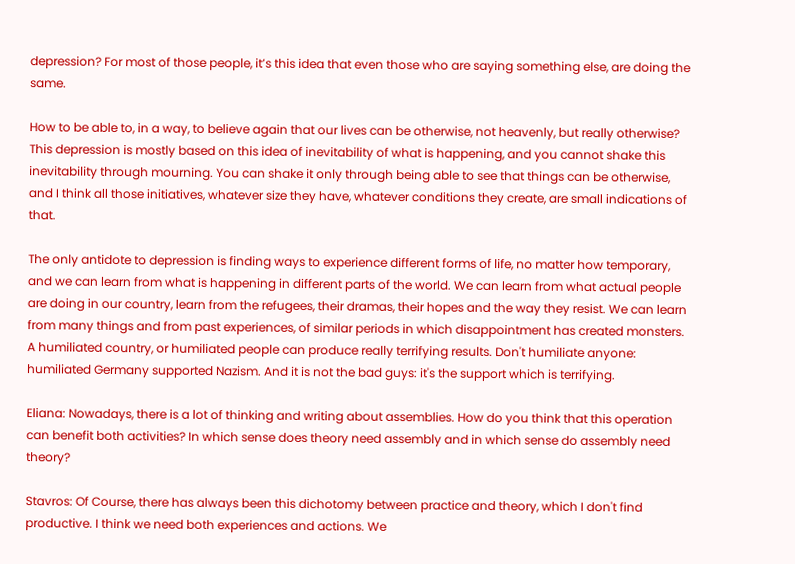depression? For most of those people, it’s this idea that even those who are saying something else, are doing the same.

How to be able to, in a way, to believe again that our lives can be otherwise, not heavenly, but really otherwise? This depression is mostly based on this idea of inevitability of what is happening, and you cannot shake this inevitability through mourning. You can shake it only through being able to see that things can be otherwise, and I think all those initiatives, whatever size they have, whatever conditions they create, are small indications of that.

The only antidote to depression is finding ways to experience different forms of life, no matter how temporary, and we can learn from what is happening in different parts of the world. We can learn from what actual people are doing in our country, learn from the refugees, their dramas, their hopes and the way they resist. We can learn from many things and from past experiences, of similar periods in which disappointment has created monsters. A humiliated country, or humiliated people can produce really terrifying results. Don't humiliate anyone: humiliated Germany supported Nazism. And it is not the bad guys: it's the support which is terrifying.

Eliana: Nowadays, there is a lot of thinking and writing about assemblies. How do you think that this operation can benefit both activities? In which sense does theory need assembly and in which sense do assembly need theory?

Stavros: Of Course, there has always been this dichotomy between practice and theory, which I don't find productive. I think we need both experiences and actions. We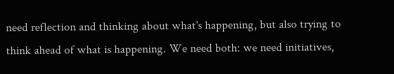need reflection and thinking about what's happening, but also trying to think ahead of what is happening. We need both: we need initiatives,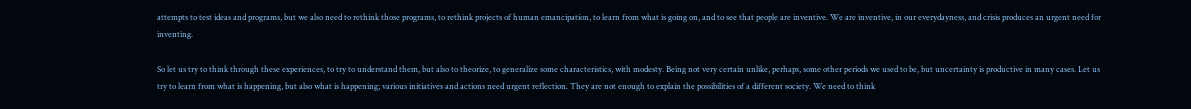attempts to test ideas and programs, but we also need to rethink those programs, to rethink projects of human emancipation, to learn from what is going on, and to see that people are inventive. We are inventive, in our everydayness, and crisis produces an urgent need for inventing.

So let us try to think through these experiences, to try to understand them, but also to theorize, to generalize some characteristics, with modesty. Being not very certain unlike, perhaps, some other periods we used to be, but uncertainty is productive in many cases. Let us try to learn from what is happening, but also what is happening; various initiatives and actions need urgent reflection. They are not enough to explain the possibilities of a different society. We need to think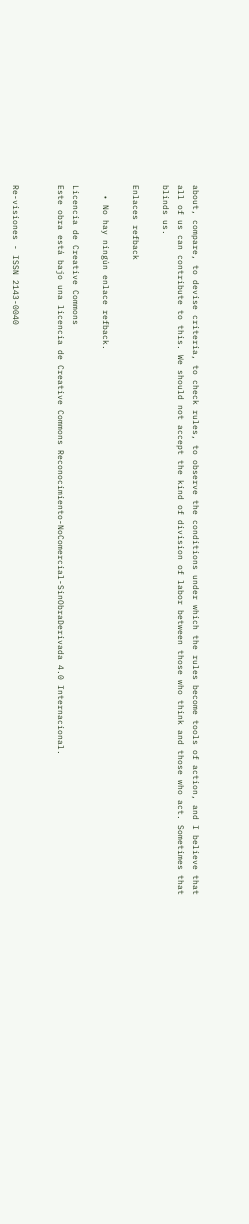about, compare, to devise criteria, to check rules, to observe the conditions under which the rules become tools of action, and I believe that all of us can contribute to this. We should not accept the kind of division of labor between those who think and those who act. Sometimes that blinds us.

Enlaces refback

  • No hay ningún enlace refback.

Licencia de Creative Commons
Este obra está bajo una licencia de Creative Commons Reconocimiento-NoComercial-SinObraDerivada 4.0 Internacional.


Re-visiones - ISSN 2143-0040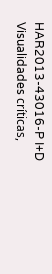HAR2013-43016-P I+D Visualidades críticas,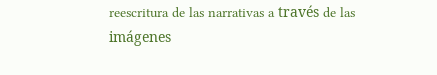reescritura de las narrativas a través de las imágenes